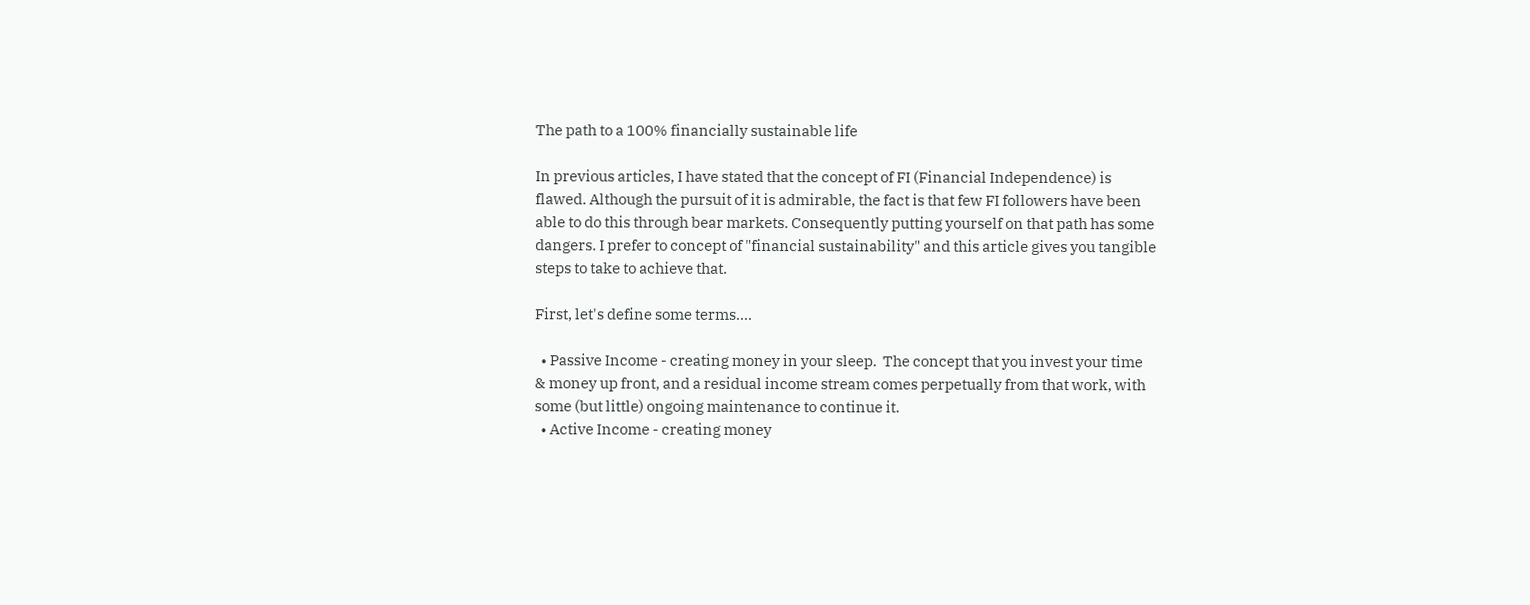The path to a 100% financially sustainable life

In previous articles, I have stated that the concept of FI (Financial Independence) is flawed. Although the pursuit of it is admirable, the fact is that few FI followers have been able to do this through bear markets. Consequently putting yourself on that path has some dangers. I prefer to concept of "financial sustainability" and this article gives you tangible steps to take to achieve that.

First, let's define some terms....

  • Passive Income - creating money in your sleep.  The concept that you invest your time & money up front, and a residual income stream comes perpetually from that work, with some (but little) ongoing maintenance to continue it.
  • Active Income - creating money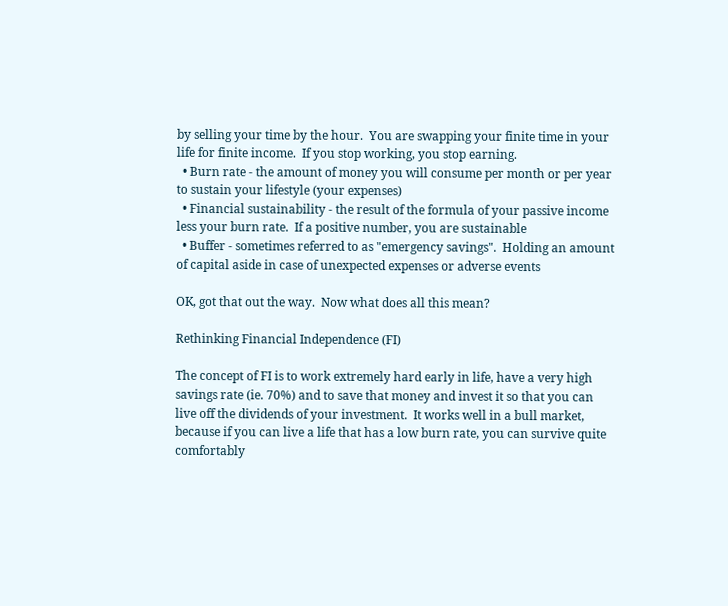by selling your time by the hour.  You are swapping your finite time in your life for finite income.  If you stop working, you stop earning.
  • Burn rate - the amount of money you will consume per month or per year to sustain your lifestyle (your expenses)
  • Financial sustainability - the result of the formula of your passive income less your burn rate.  If a positive number, you are sustainable
  • Buffer - sometimes referred to as "emergency savings".  Holding an amount of capital aside in case of unexpected expenses or adverse events

OK, got that out the way.  Now what does all this mean?

Rethinking Financial Independence (FI)

The concept of FI is to work extremely hard early in life, have a very high savings rate (ie. 70%) and to save that money and invest it so that you can live off the dividends of your investment.  It works well in a bull market, because if you can live a life that has a low burn rate, you can survive quite comfortably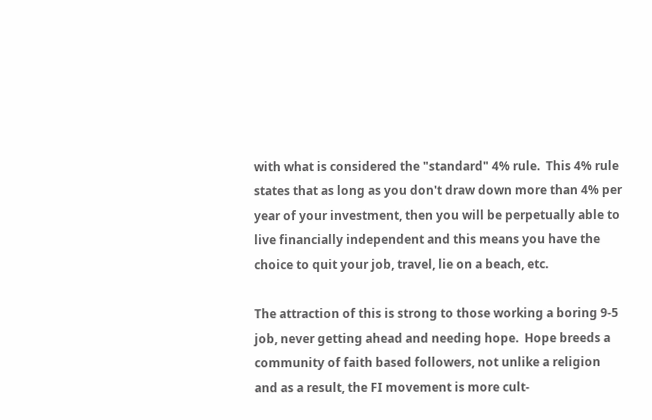with what is considered the "standard" 4% rule.  This 4% rule states that as long as you don't draw down more than 4% per year of your investment, then you will be perpetually able to live financially independent and this means you have the choice to quit your job, travel, lie on a beach, etc.

The attraction of this is strong to those working a boring 9-5 job, never getting ahead and needing hope.  Hope breeds a community of faith based followers, not unlike a religion and as a result, the FI movement is more cult-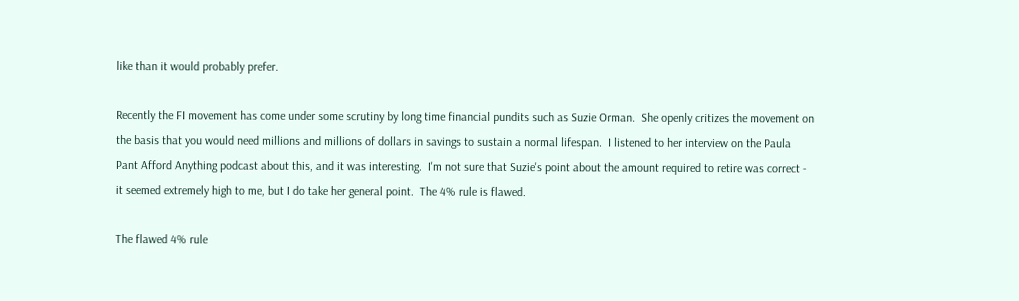like than it would probably prefer.

Recently the FI movement has come under some scrutiny by long time financial pundits such as Suzie Orman.  She openly critizes the movement on the basis that you would need millions and millions of dollars in savings to sustain a normal lifespan.  I listened to her interview on the Paula Pant Afford Anything podcast about this, and it was interesting.  I'm not sure that Suzie's point about the amount required to retire was correct - it seemed extremely high to me, but I do take her general point.  The 4% rule is flawed.

The flawed 4% rule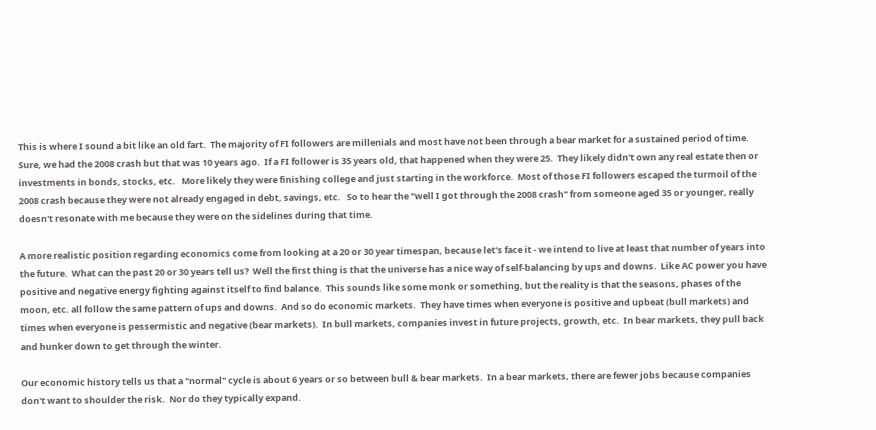This is where I sound a bit like an old fart.  The majority of FI followers are millenials and most have not been through a bear market for a sustained period of time.  Sure, we had the 2008 crash but that was 10 years ago.  If a FI follower is 35 years old, that happened when they were 25.  They likely didn't own any real estate then or investments in bonds, stocks, etc.   More likely they were finishing college and just starting in the workforce.  Most of those FI followers escaped the turmoil of the 2008 crash because they were not already engaged in debt, savings, etc.   So to hear the "well I got through the 2008 crash" from someone aged 35 or younger, really doesn't resonate with me because they were on the sidelines during that time.

A more realistic position regarding economics come from looking at a 20 or 30 year timespan, because let's face it - we intend to live at least that number of years into the future.  What can the past 20 or 30 years tell us?  Well the first thing is that the universe has a nice way of self-balancing by ups and downs.  Like AC power you have positive and negative energy fighting against itself to find balance.  This sounds like some monk or something, but the reality is that the seasons, phases of the moon, etc. all follow the same pattern of ups and downs.  And so do economic markets.  They have times when everyone is positive and upbeat (bull markets) and times when everyone is pessermistic and negative (bear markets).  In bull markets, companies invest in future projects, growth, etc.  In bear markets, they pull back and hunker down to get through the winter.

Our economic history tells us that a "normal" cycle is about 6 years or so between bull & bear markets.  In a bear markets, there are fewer jobs because companies don't want to shoulder the risk.  Nor do they typically expand.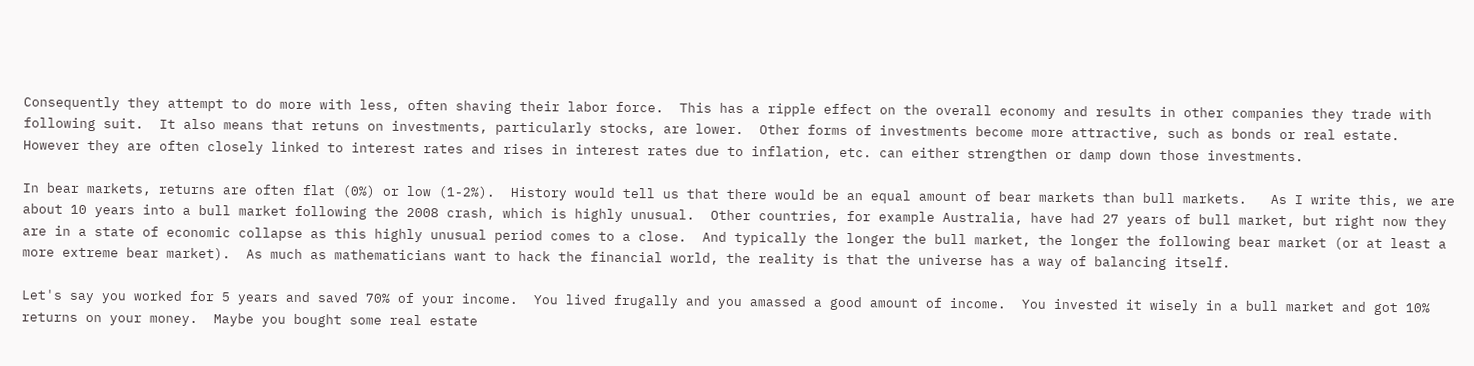Consequently they attempt to do more with less, often shaving their labor force.  This has a ripple effect on the overall economy and results in other companies they trade with following suit.  It also means that retuns on investments, particularly stocks, are lower.  Other forms of investments become more attractive, such as bonds or real estate.  However they are often closely linked to interest rates and rises in interest rates due to inflation, etc. can either strengthen or damp down those investments.

In bear markets, returns are often flat (0%) or low (1-2%).  History would tell us that there would be an equal amount of bear markets than bull markets.   As I write this, we are about 10 years into a bull market following the 2008 crash, which is highly unusual.  Other countries, for example Australia, have had 27 years of bull market, but right now they are in a state of economic collapse as this highly unusual period comes to a close.  And typically the longer the bull market, the longer the following bear market (or at least a more extreme bear market).  As much as mathematicians want to hack the financial world, the reality is that the universe has a way of balancing itself.

Let's say you worked for 5 years and saved 70% of your income.  You lived frugally and you amassed a good amount of income.  You invested it wisely in a bull market and got 10% returns on your money.  Maybe you bought some real estate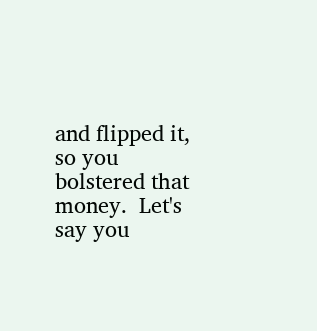and flipped it, so you bolstered that money.  Let's say you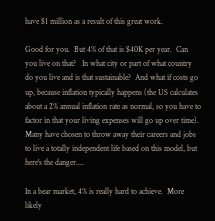have $1 million as a result of this great work.

Good for you.  But 4% of that is $40K per year.  Can you live on that?   In what city or part of what country do you live and is that sustainable?  And what if costs go up, because inflation typically happens (the US calculates about a 2% annual inflation rate as normal, so you have to factor in that your living expenses will go up over time).  Many have chosen to throw away their careers and jobs to live a totally independent life based on this model, but here's the danger....

In a bear market, 4% is really hard to achieve.  More likely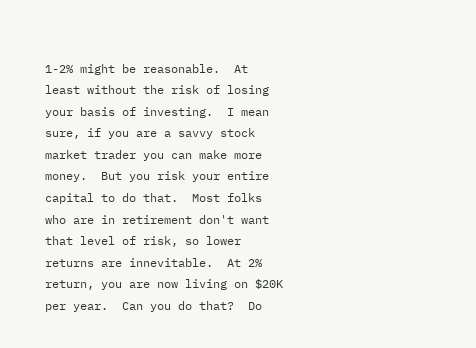1-2% might be reasonable.  At least without the risk of losing your basis of investing.  I mean sure, if you are a savvy stock market trader you can make more money.  But you risk your entire capital to do that.  Most folks who are in retirement don't want that level of risk, so lower returns are innevitable.  At 2% return, you are now living on $20K per year.  Can you do that?  Do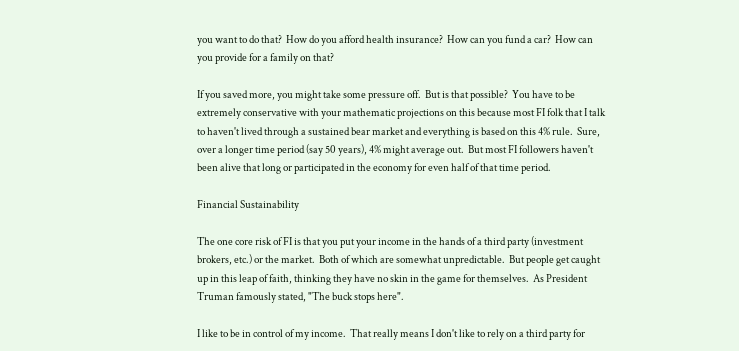you want to do that?  How do you afford health insurance?  How can you fund a car?  How can you provide for a family on that?

If you saved more, you might take some pressure off.  But is that possible?  You have to be extremely conservative with your mathematic projections on this because most FI folk that I talk to haven't lived through a sustained bear market and everything is based on this 4% rule.  Sure, over a longer time period (say 50 years), 4% might average out.  But most FI followers haven't been alive that long or participated in the economy for even half of that time period.

Financial Sustainability

The one core risk of FI is that you put your income in the hands of a third party (investment brokers, etc.) or the market.  Both of which are somewhat unpredictable.  But people get caught up in this leap of faith, thinking they have no skin in the game for themselves.  As President Truman famously stated, "The buck stops here".

I like to be in control of my income.  That really means I don't like to rely on a third party for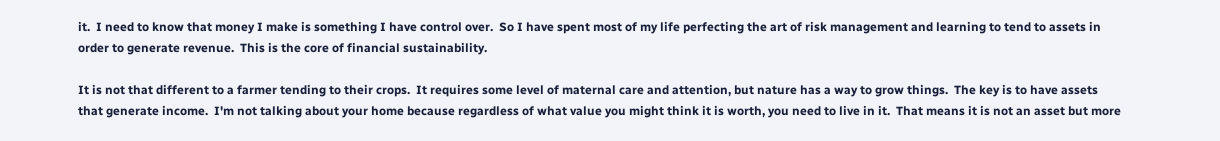it.  I need to know that money I make is something I have control over.  So I have spent most of my life perfecting the art of risk management and learning to tend to assets in order to generate revenue.  This is the core of financial sustainability.

It is not that different to a farmer tending to their crops.  It requires some level of maternal care and attention, but nature has a way to grow things.  The key is to have assets that generate income.  I'm not talking about your home because regardless of what value you might think it is worth, you need to live in it.  That means it is not an asset but more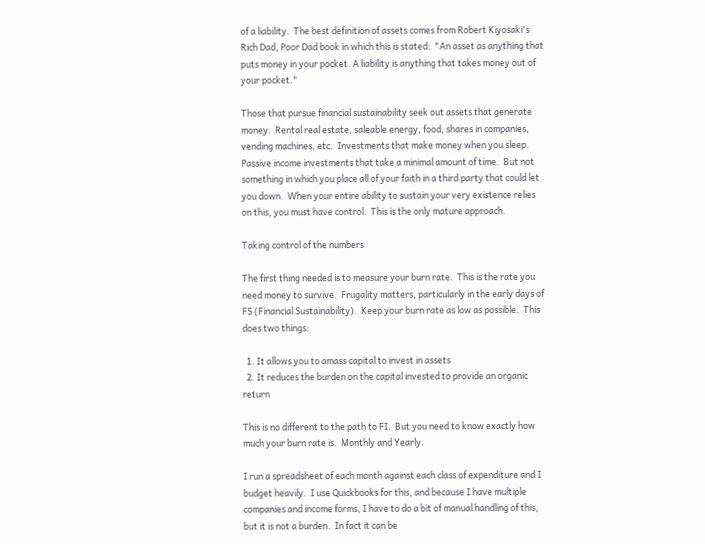of a liability.  The best definition of assets comes from Robert Kiyosaki's Rich Dad, Poor Dad book in which this is stated:  "An asset as anything that puts money in your pocket. A liability is anything that takes money out of your pocket."

Those that pursue financial sustainability seek out assets that generate money.  Rental real estate, saleable energy, food, shares in companies, vending machines, etc.  Investments that make money when you sleep.  Passive income investments that take a minimal amount of time.  But not something in which you place all of your faith in a third party that could let you down.  When your entire ability to sustain your very existence relies on this, you must have control.  This is the only mature approach.

Taking control of the numbers

The first thing needed is to measure your burn rate.  This is the rate you need money to survive.  Frugality matters, particularly in the early days of FS (Financial Sustainability).  Keep your burn rate as low as possible.  This does two things:

  1. It allows you to amass capital to invest in assets
  2. It reduces the burden on the capital invested to provide an organic return

This is no different to the path to FI.  But you need to know exactly how much your burn rate is.  Monthly and Yearly.

I run a spreadsheet of each month against each class of expenditure and I budget heavily.  I use Quickbooks for this, and because I have multiple companies and income forms, I have to do a bit of manual handling of this, but it is not a burden.  In fact it can be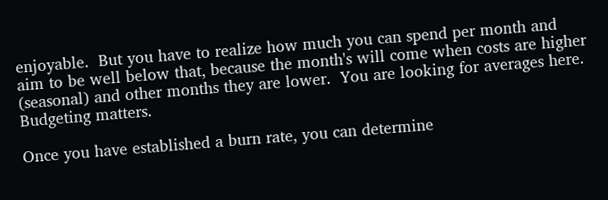enjoyable.  But you have to realize how much you can spend per month and aim to be well below that, because the month's will come when costs are higher (seasonal) and other months they are lower.  You are looking for averages here.  Budgeting matters.

Once you have established a burn rate, you can determine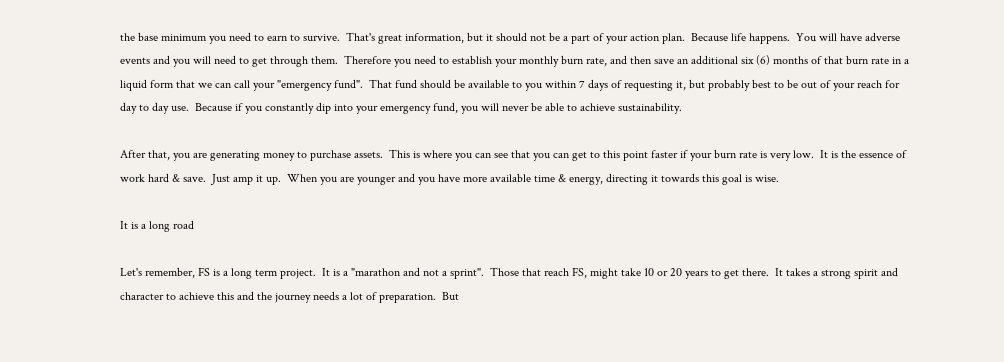the base minimum you need to earn to survive.  That's great information, but it should not be a part of your action plan.  Because life happens.  You will have adverse events and you will need to get through them.  Therefore you need to establish your monthly burn rate, and then save an additional six (6) months of that burn rate in a liquid form that we can call your "emergency fund".  That fund should be available to you within 7 days of requesting it, but probably best to be out of your reach for day to day use.  Because if you constantly dip into your emergency fund, you will never be able to achieve sustainability.

After that, you are generating money to purchase assets.  This is where you can see that you can get to this point faster if your burn rate is very low.  It is the essence of work hard & save.  Just amp it up.  When you are younger and you have more available time & energy, directing it towards this goal is wise.

It is a long road

Let's remember, FS is a long term project.  It is a "marathon and not a sprint".  Those that reach FS, might take 10 or 20 years to get there.  It takes a strong spirit and character to achieve this and the journey needs a lot of preparation.  But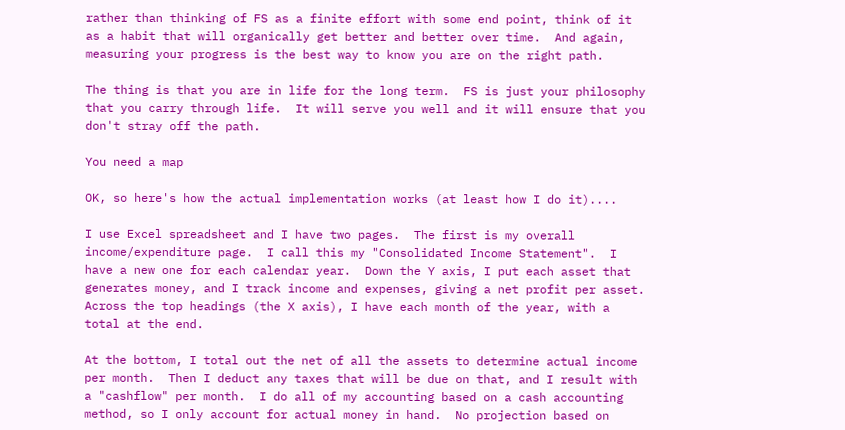rather than thinking of FS as a finite effort with some end point, think of it as a habit that will organically get better and better over time.  And again, measuring your progress is the best way to know you are on the right path.

The thing is that you are in life for the long term.  FS is just your philosophy that you carry through life.  It will serve you well and it will ensure that you don't stray off the path.

You need a map

OK, so here's how the actual implementation works (at least how I do it)....

I use Excel spreadsheet and I have two pages.  The first is my overall income/expenditure page.  I call this my "Consolidated Income Statement".  I have a new one for each calendar year.  Down the Y axis, I put each asset that generates money, and I track income and expenses, giving a net profit per asset.  Across the top headings (the X axis), I have each month of the year, with a total at the end.

At the bottom, I total out the net of all the assets to determine actual income per month.  Then I deduct any taxes that will be due on that, and I result with a "cashflow" per month.  I do all of my accounting based on a cash accounting method, so I only account for actual money in hand.  No projection based on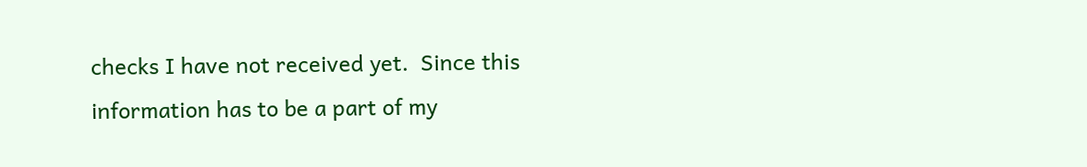checks I have not received yet.  Since this information has to be a part of my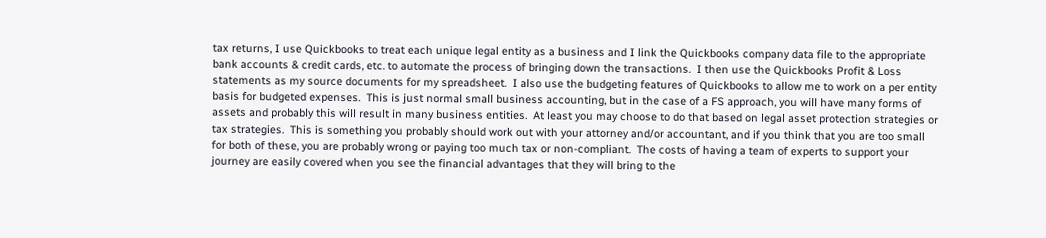tax returns, I use Quickbooks to treat each unique legal entity as a business and I link the Quickbooks company data file to the appropriate bank accounts & credit cards, etc. to automate the process of bringing down the transactions.  I then use the Quickbooks Profit & Loss statements as my source documents for my spreadsheet.  I also use the budgeting features of Quickbooks to allow me to work on a per entity basis for budgeted expenses.  This is just normal small business accounting, but in the case of a FS approach, you will have many forms of assets and probably this will result in many business entities.  At least you may choose to do that based on legal asset protection strategies or tax strategies.  This is something you probably should work out with your attorney and/or accountant, and if you think that you are too small for both of these, you are probably wrong or paying too much tax or non-compliant.  The costs of having a team of experts to support your journey are easily covered when you see the financial advantages that they will bring to the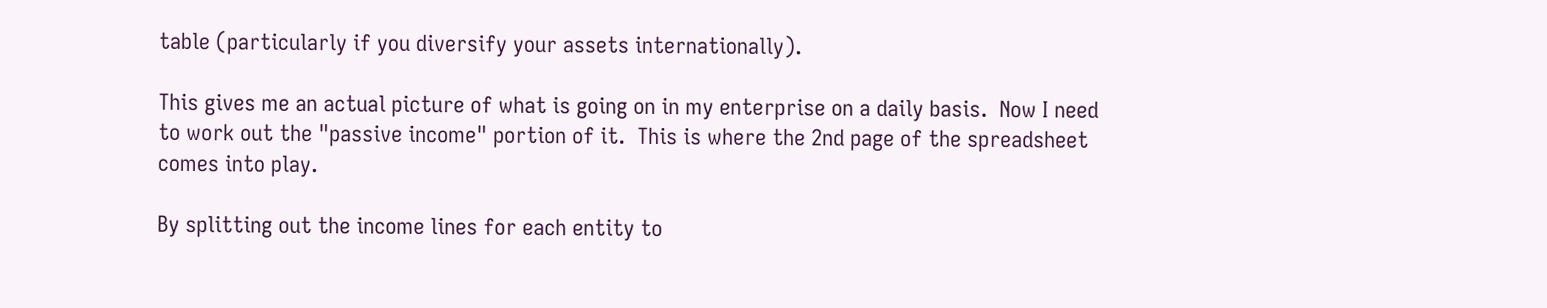table (particularly if you diversify your assets internationally).

This gives me an actual picture of what is going on in my enterprise on a daily basis.  Now I need to work out the "passive income" portion of it.  This is where the 2nd page of the spreadsheet comes into play.

By splitting out the income lines for each entity to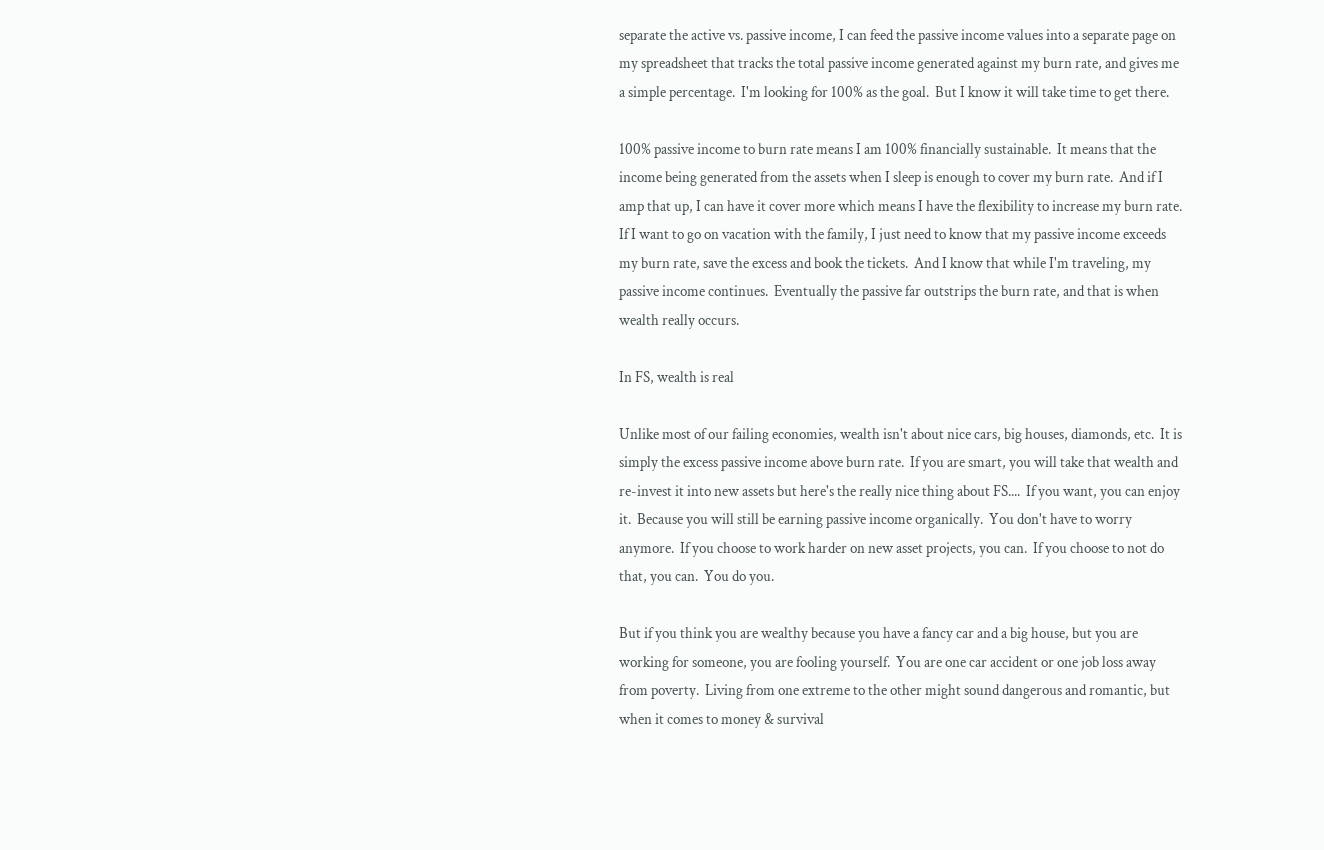separate the active vs. passive income, I can feed the passive income values into a separate page on my spreadsheet that tracks the total passive income generated against my burn rate, and gives me a simple percentage.  I'm looking for 100% as the goal.  But I know it will take time to get there.

100% passive income to burn rate means I am 100% financially sustainable.  It means that the income being generated from the assets when I sleep is enough to cover my burn rate.  And if I amp that up, I can have it cover more which means I have the flexibility to increase my burn rate.  If I want to go on vacation with the family, I just need to know that my passive income exceeds my burn rate, save the excess and book the tickets.  And I know that while I'm traveling, my passive income continues.  Eventually the passive far outstrips the burn rate, and that is when wealth really occurs.

In FS, wealth is real

Unlike most of our failing economies, wealth isn't about nice cars, big houses, diamonds, etc.  It is simply the excess passive income above burn rate.  If you are smart, you will take that wealth and re-invest it into new assets but here's the really nice thing about FS....  If you want, you can enjoy it.  Because you will still be earning passive income organically.  You don't have to worry anymore.  If you choose to work harder on new asset projects, you can.  If you choose to not do that, you can.  You do you.

But if you think you are wealthy because you have a fancy car and a big house, but you are working for someone, you are fooling yourself.  You are one car accident or one job loss away from poverty.  Living from one extreme to the other might sound dangerous and romantic, but when it comes to money & survival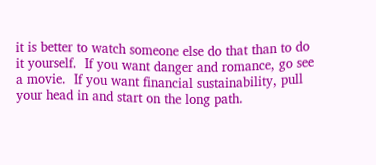it is better to watch someone else do that than to do it yourself.  If you want danger and romance, go see a movie.  If you want financial sustainability, pull your head in and start on the long path.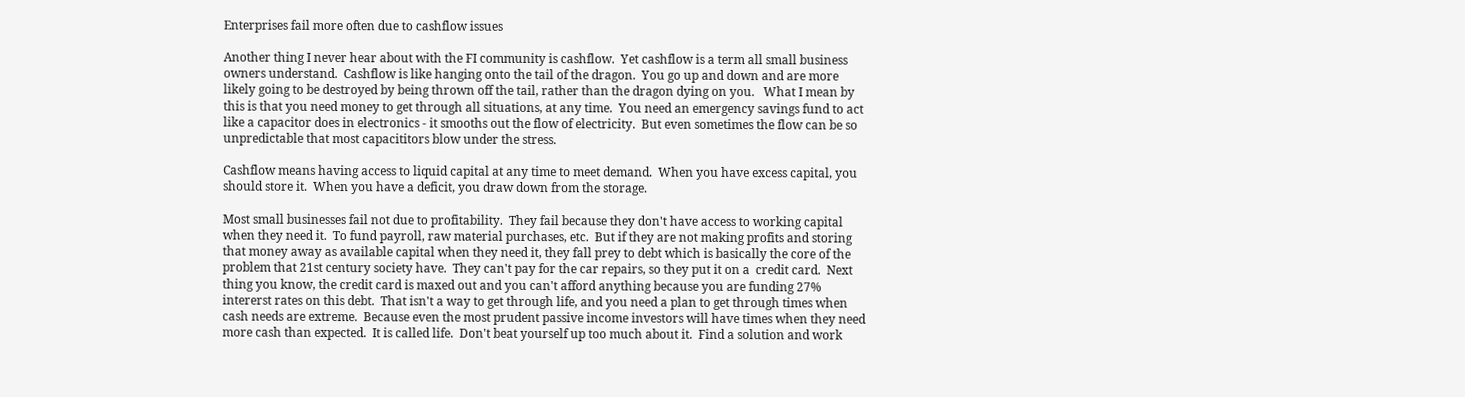Enterprises fail more often due to cashflow issues

Another thing I never hear about with the FI community is cashflow.  Yet cashflow is a term all small business owners understand.  Cashflow is like hanging onto the tail of the dragon.  You go up and down and are more likely going to be destroyed by being thrown off the tail, rather than the dragon dying on you.   What I mean by this is that you need money to get through all situations, at any time.  You need an emergency savings fund to act like a capacitor does in electronics - it smooths out the flow of electricity.  But even sometimes the flow can be so unpredictable that most capacititors blow under the stress.

Cashflow means having access to liquid capital at any time to meet demand.  When you have excess capital, you should store it.  When you have a deficit, you draw down from the storage.

Most small businesses fail not due to profitability.  They fail because they don't have access to working capital when they need it.  To fund payroll, raw material purchases, etc.  But if they are not making profits and storing that money away as available capital when they need it, they fall prey to debt which is basically the core of the problem that 21st century society have.  They can't pay for the car repairs, so they put it on a  credit card.  Next thing you know, the credit card is maxed out and you can't afford anything because you are funding 27% intererst rates on this debt.  That isn't a way to get through life, and you need a plan to get through times when cash needs are extreme.  Because even the most prudent passive income investors will have times when they need more cash than expected.  It is called life.  Don't beat yourself up too much about it.  Find a solution and work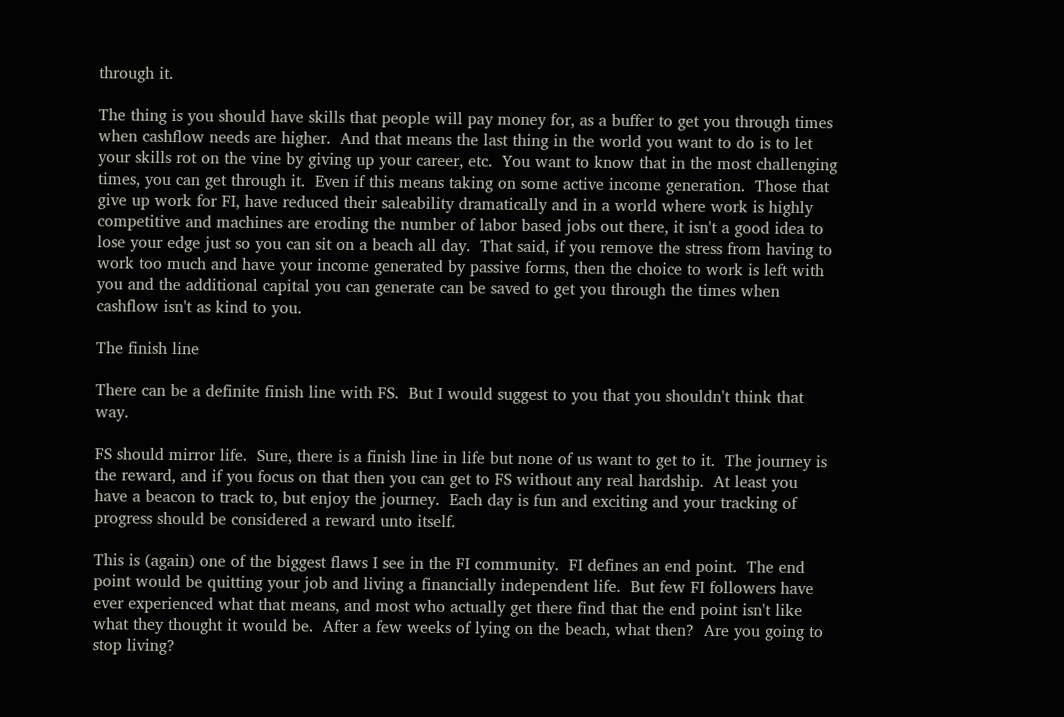through it.

The thing is you should have skills that people will pay money for, as a buffer to get you through times when cashflow needs are higher.  And that means the last thing in the world you want to do is to let your skills rot on the vine by giving up your career, etc.  You want to know that in the most challenging times, you can get through it.  Even if this means taking on some active income generation.  Those that give up work for FI, have reduced their saleability dramatically and in a world where work is highly competitive and machines are eroding the number of labor based jobs out there, it isn't a good idea to lose your edge just so you can sit on a beach all day.  That said, if you remove the stress from having to work too much and have your income generated by passive forms, then the choice to work is left with you and the additional capital you can generate can be saved to get you through the times when cashflow isn't as kind to you.

The finish line

There can be a definite finish line with FS.  But I would suggest to you that you shouldn't think that way.

FS should mirror life.  Sure, there is a finish line in life but none of us want to get to it.  The journey is the reward, and if you focus on that then you can get to FS without any real hardship.  At least you have a beacon to track to, but enjoy the journey.  Each day is fun and exciting and your tracking of progress should be considered a reward unto itself.

This is (again) one of the biggest flaws I see in the FI community.  FI defines an end point.  The end point would be quitting your job and living a financially independent life.  But few FI followers have ever experienced what that means, and most who actually get there find that the end point isn't like what they thought it would be.  After a few weeks of lying on the beach, what then?  Are you going to stop living?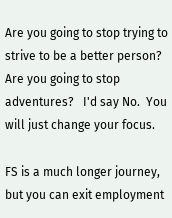Are you going to stop trying to strive to be a better person?  Are you going to stop adventures?   I'd say No.  You will just change your focus.

FS is a much longer journey, but you can exit employment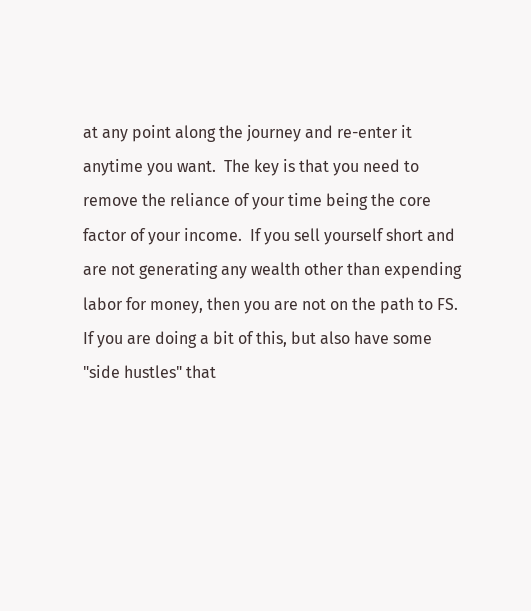at any point along the journey and re-enter it anytime you want.  The key is that you need to remove the reliance of your time being the core factor of your income.  If you sell yourself short and are not generating any wealth other than expending labor for money, then you are not on the path to FS.  If you are doing a bit of this, but also have some "side hustles" that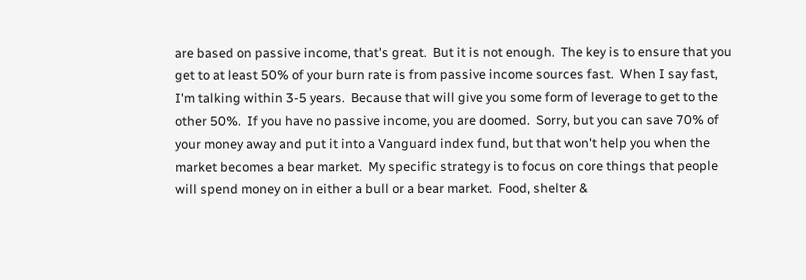are based on passive income, that's great.  But it is not enough.  The key is to ensure that you get to at least 50% of your burn rate is from passive income sources fast.  When I say fast, I'm talking within 3-5 years.  Because that will give you some form of leverage to get to the other 50%.  If you have no passive income, you are doomed.  Sorry, but you can save 70% of your money away and put it into a Vanguard index fund, but that won't help you when the market becomes a bear market.  My specific strategy is to focus on core things that people will spend money on in either a bull or a bear market.  Food, shelter &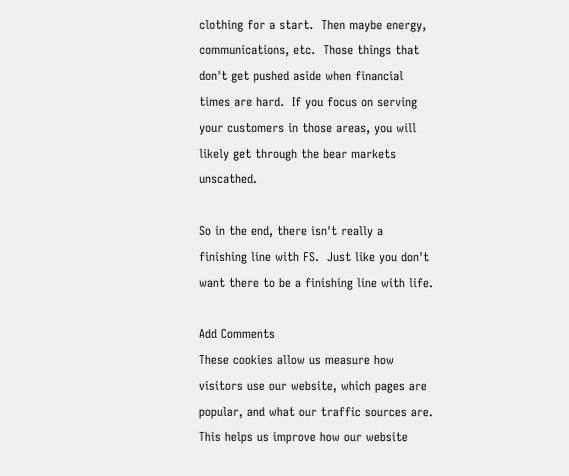clothing for a start.  Then maybe energy, communications, etc.  Those things that don't get pushed aside when financial times are hard.  If you focus on serving your customers in those areas, you will likely get through the bear markets unscathed.

So in the end, there isn't really a finishing line with FS.  Just like you don't want there to be a finishing line with life.

Add Comments
These cookies allow us measure how visitors use our website, which pages are popular, and what our traffic sources are. This helps us improve how our website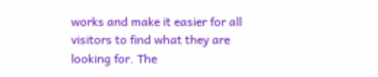works and make it easier for all visitors to find what they are looking for. The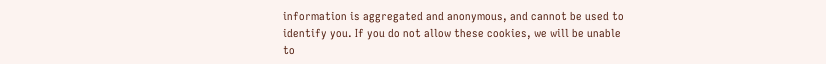information is aggregated and anonymous, and cannot be used to identify you. If you do not allow these cookies, we will be unable to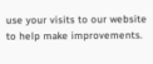use your visits to our website to help make improvements.